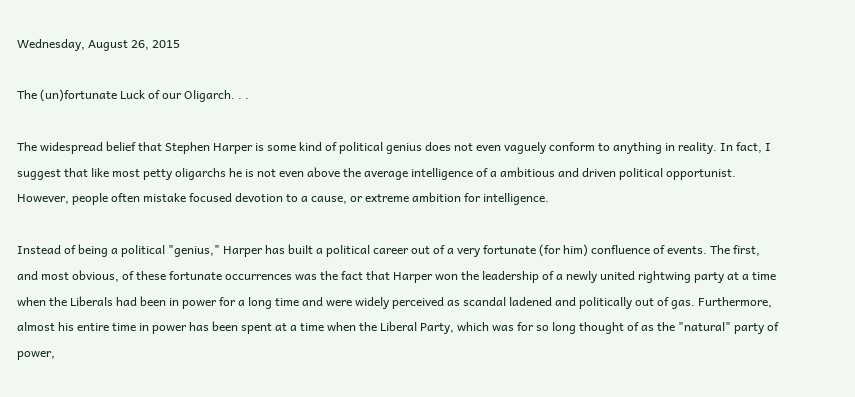Wednesday, August 26, 2015

The (un)fortunate Luck of our Oligarch. . .

The widespread belief that Stephen Harper is some kind of political genius does not even vaguely conform to anything in reality. In fact, I suggest that like most petty oligarchs he is not even above the average intelligence of a ambitious and driven political opportunist. However, people often mistake focused devotion to a cause, or extreme ambition for intelligence.

Instead of being a political "genius," Harper has built a political career out of a very fortunate (for him) confluence of events. The first, and most obvious, of these fortunate occurrences was the fact that Harper won the leadership of a newly united rightwing party at a time when the Liberals had been in power for a long time and were widely perceived as scandal ladened and politically out of gas. Furthermore, almost his entire time in power has been spent at a time when the Liberal Party, which was for so long thought of as the "natural" party of power,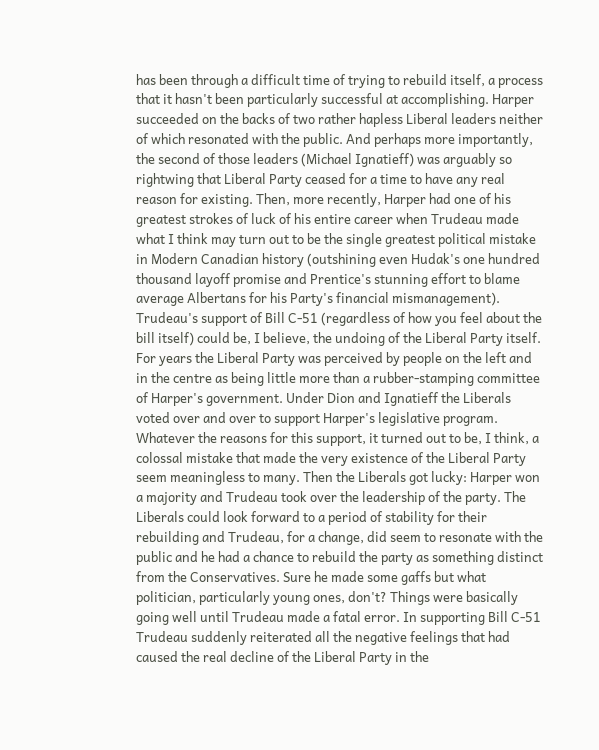has been through a difficult time of trying to rebuild itself, a process that it hasn't been particularly successful at accomplishing. Harper succeeded on the backs of two rather hapless Liberal leaders neither of which resonated with the public. And perhaps more importantly, the second of those leaders (Michael Ignatieff) was arguably so rightwing that Liberal Party ceased for a time to have any real reason for existing. Then, more recently, Harper had one of his greatest strokes of luck of his entire career when Trudeau made what I think may turn out to be the single greatest political mistake in Modern Canadian history (outshining even Hudak's one hundred thousand layoff promise and Prentice's stunning effort to blame average Albertans for his Party's financial mismanagement). Trudeau's support of Bill C-51 (regardless of how you feel about the bill itself) could be, I believe, the undoing of the Liberal Party itself. For years the Liberal Party was perceived by people on the left and in the centre as being little more than a rubber-stamping committee of Harper's government. Under Dion and Ignatieff the Liberals voted over and over to support Harper's legislative program. Whatever the reasons for this support, it turned out to be, I think, a colossal mistake that made the very existence of the Liberal Party seem meaningless to many. Then the Liberals got lucky: Harper won a majority and Trudeau took over the leadership of the party. The Liberals could look forward to a period of stability for their rebuilding and Trudeau, for a change, did seem to resonate with the public and he had a chance to rebuild the party as something distinct from the Conservatives. Sure he made some gaffs but what politician, particularly young ones, don't? Things were basically going well until Trudeau made a fatal error. In supporting Bill C-51 Trudeau suddenly reiterated all the negative feelings that had caused the real decline of the Liberal Party in the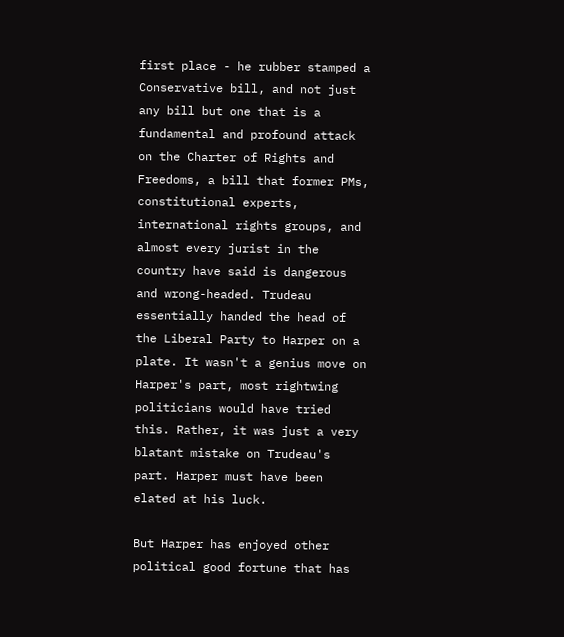first place - he rubber stamped a Conservative bill, and not just any bill but one that is a fundamental and profound attack on the Charter of Rights and Freedoms, a bill that former PMs, constitutional experts, international rights groups, and almost every jurist in the country have said is dangerous and wrong-headed. Trudeau essentially handed the head of the Liberal Party to Harper on a plate. It wasn't a genius move on Harper's part, most rightwing politicians would have tried this. Rather, it was just a very blatant mistake on Trudeau's part. Harper must have been elated at his luck.

But Harper has enjoyed other political good fortune that has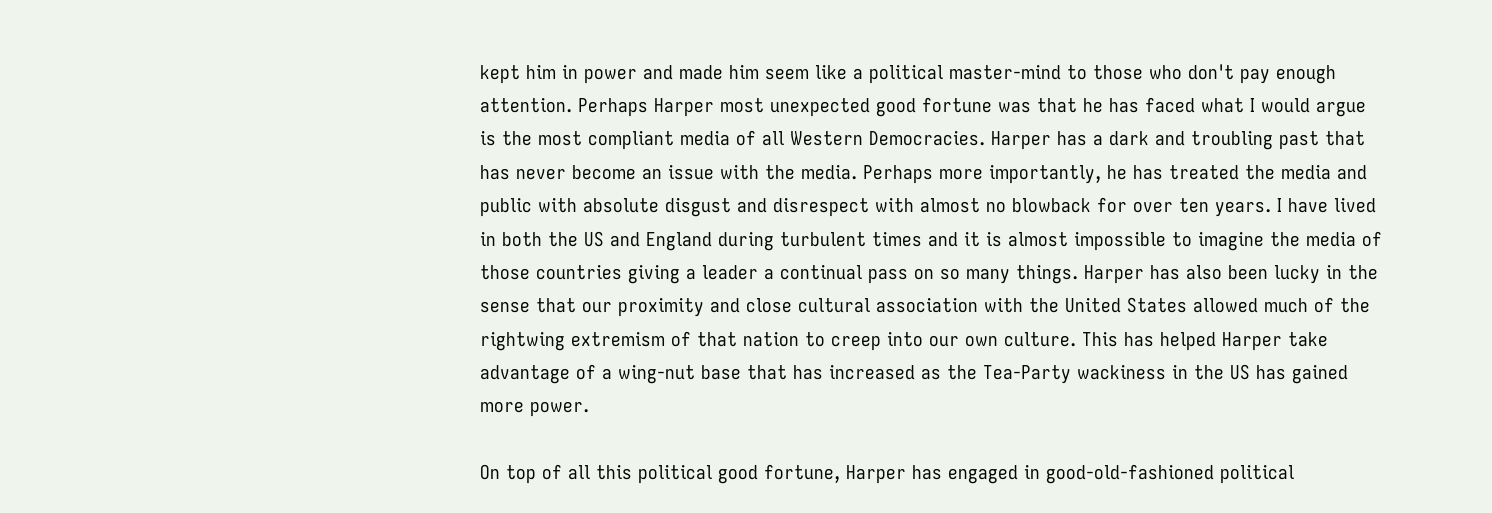kept him in power and made him seem like a political master-mind to those who don't pay enough attention. Perhaps Harper most unexpected good fortune was that he has faced what I would argue is the most compliant media of all Western Democracies. Harper has a dark and troubling past that has never become an issue with the media. Perhaps more importantly, he has treated the media and public with absolute disgust and disrespect with almost no blowback for over ten years. I have lived in both the US and England during turbulent times and it is almost impossible to imagine the media of those countries giving a leader a continual pass on so many things. Harper has also been lucky in the sense that our proximity and close cultural association with the United States allowed much of the rightwing extremism of that nation to creep into our own culture. This has helped Harper take advantage of a wing-nut base that has increased as the Tea-Party wackiness in the US has gained more power.

On top of all this political good fortune, Harper has engaged in good-old-fashioned political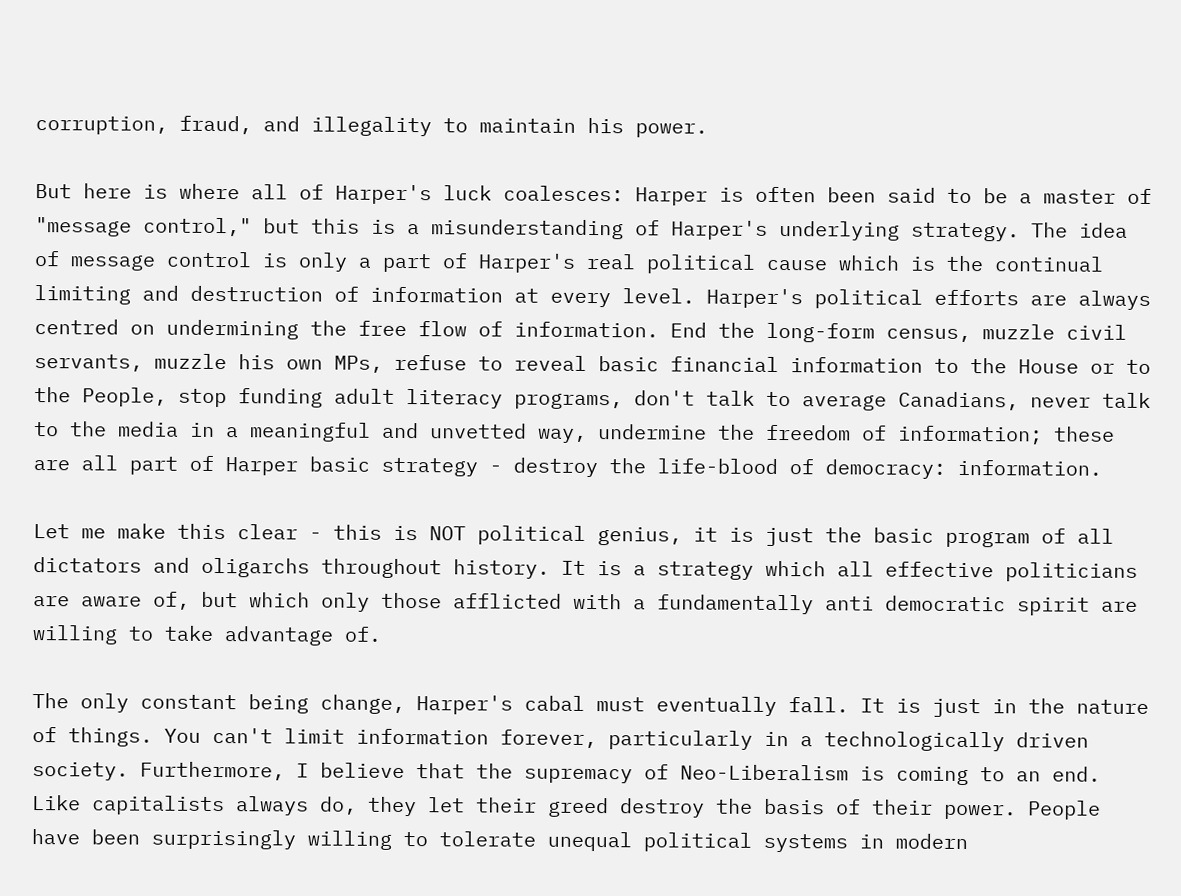corruption, fraud, and illegality to maintain his power.

But here is where all of Harper's luck coalesces: Harper is often been said to be a master of "message control," but this is a misunderstanding of Harper's underlying strategy. The idea of message control is only a part of Harper's real political cause which is the continual limiting and destruction of information at every level. Harper's political efforts are always centred on undermining the free flow of information. End the long-form census, muzzle civil servants, muzzle his own MPs, refuse to reveal basic financial information to the House or to the People, stop funding adult literacy programs, don't talk to average Canadians, never talk to the media in a meaningful and unvetted way, undermine the freedom of information; these are all part of Harper basic strategy - destroy the life-blood of democracy: information.

Let me make this clear - this is NOT political genius, it is just the basic program of all dictators and oligarchs throughout history. It is a strategy which all effective politicians are aware of, but which only those afflicted with a fundamentally anti democratic spirit are willing to take advantage of.

The only constant being change, Harper's cabal must eventually fall. It is just in the nature of things. You can't limit information forever, particularly in a technologically driven society. Furthermore, I believe that the supremacy of Neo-Liberalism is coming to an end. Like capitalists always do, they let their greed destroy the basis of their power. People have been surprisingly willing to tolerate unequal political systems in modern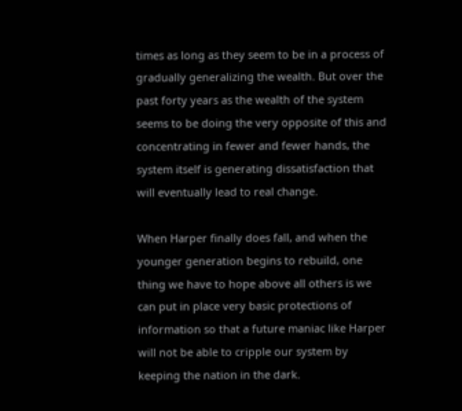times as long as they seem to be in a process of gradually generalizing the wealth. But over the past forty years as the wealth of the system seems to be doing the very opposite of this and concentrating in fewer and fewer hands, the system itself is generating dissatisfaction that will eventually lead to real change.

When Harper finally does fall, and when the younger generation begins to rebuild, one thing we have to hope above all others is we can put in place very basic protections of information so that a future maniac like Harper will not be able to cripple our system by keeping the nation in the dark.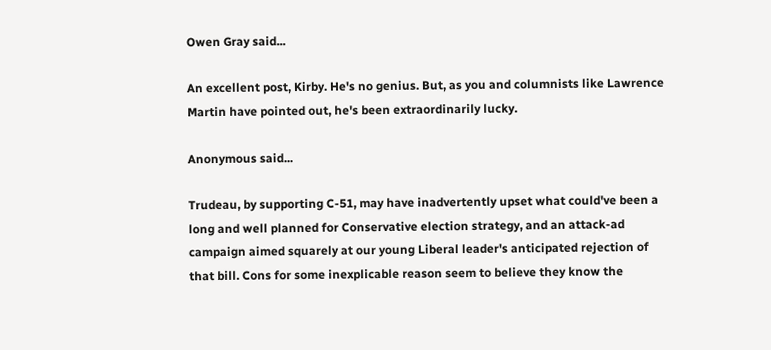Owen Gray said...

An excellent post, Kirby. He's no genius. But, as you and columnists like Lawrence Martin have pointed out, he's been extraordinarily lucky.

Anonymous said...

Trudeau, by supporting C-51, may have inadvertently upset what could've been a long and well planned for Conservative election strategy, and an attack-ad campaign aimed squarely at our young Liberal leader's anticipated rejection of that bill. Cons for some inexplicable reason seem to believe they know the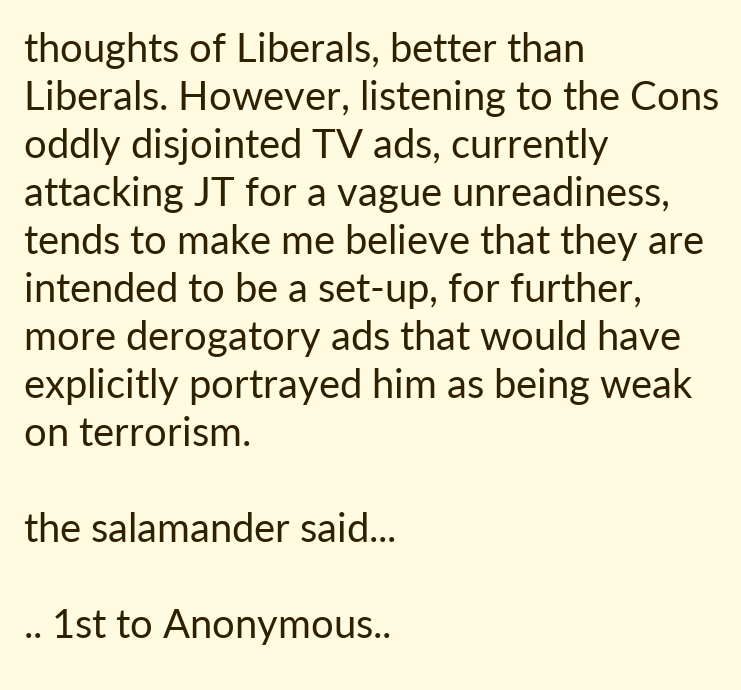thoughts of Liberals, better than Liberals. However, listening to the Cons oddly disjointed TV ads, currently attacking JT for a vague unreadiness, tends to make me believe that they are intended to be a set-up, for further, more derogatory ads that would have explicitly portrayed him as being weak on terrorism.

the salamander said...

.. 1st to Anonymous..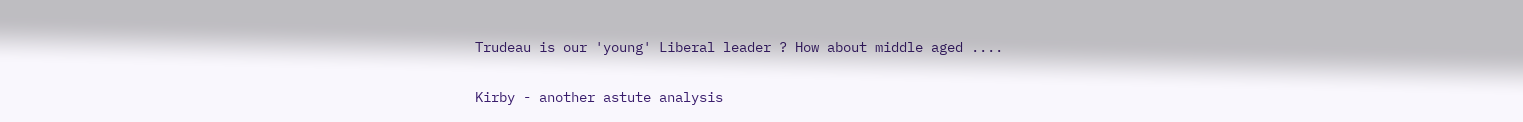Trudeau is our 'young' Liberal leader ? How about middle aged ....

Kirby - another astute analysis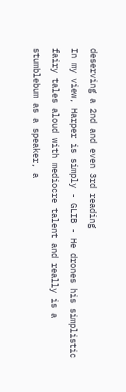deserving a 2nd and even 3rd reading
In my view, Harper is simply - GLIB - He drones his simplistic fairy tales aloud with mediocre talent and really is a stumblebum as a speaker, a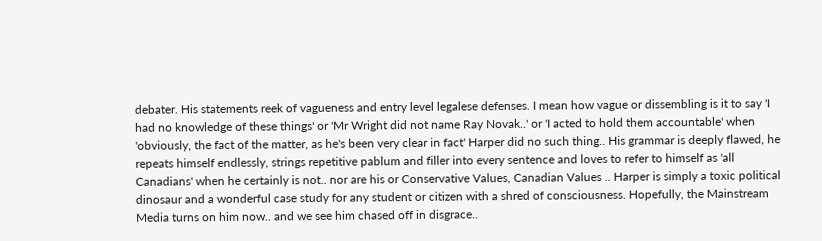debater. His statements reek of vagueness and entry level legalese defenses. I mean how vague or dissembling is it to say 'I had no knowledge of these things' or 'Mr Wright did not name Ray Novak..' or 'I acted to hold them accountable' when 'obviously, the fact of the matter, as he's been very clear in fact' Harper did no such thing.. His grammar is deeply flawed, he repeats himself endlessly, strings repetitive pablum and filler into every sentence and loves to refer to himself as 'all Canadians' when he certainly is not.. nor are his or Conservative Values, Canadian Values .. Harper is simply a toxic political dinosaur and a wonderful case study for any student or citizen with a shred of consciousness. Hopefully, the Mainstream Media turns on him now.. and we see him chased off in disgrace..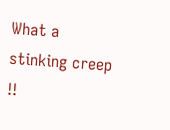What a stinking creep !!